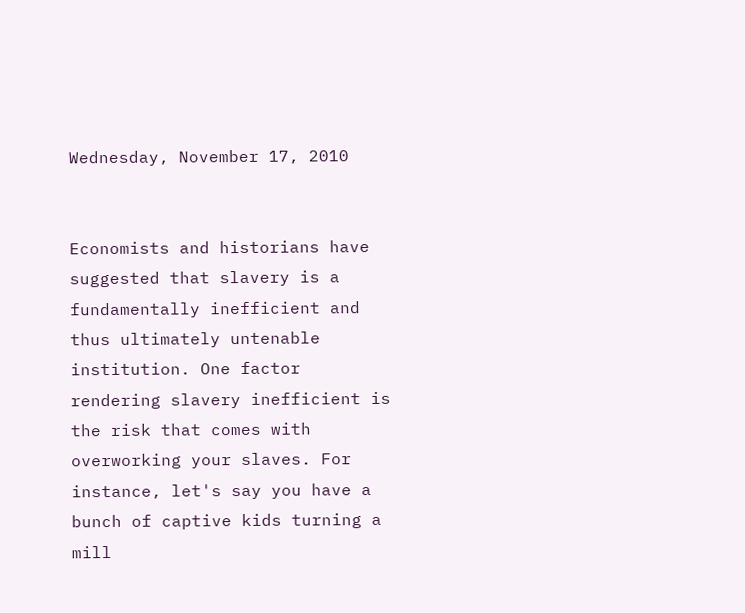Wednesday, November 17, 2010


Economists and historians have suggested that slavery is a fundamentally inefficient and thus ultimately untenable institution. One factor rendering slavery inefficient is the risk that comes with overworking your slaves. For instance, let's say you have a bunch of captive kids turning a mill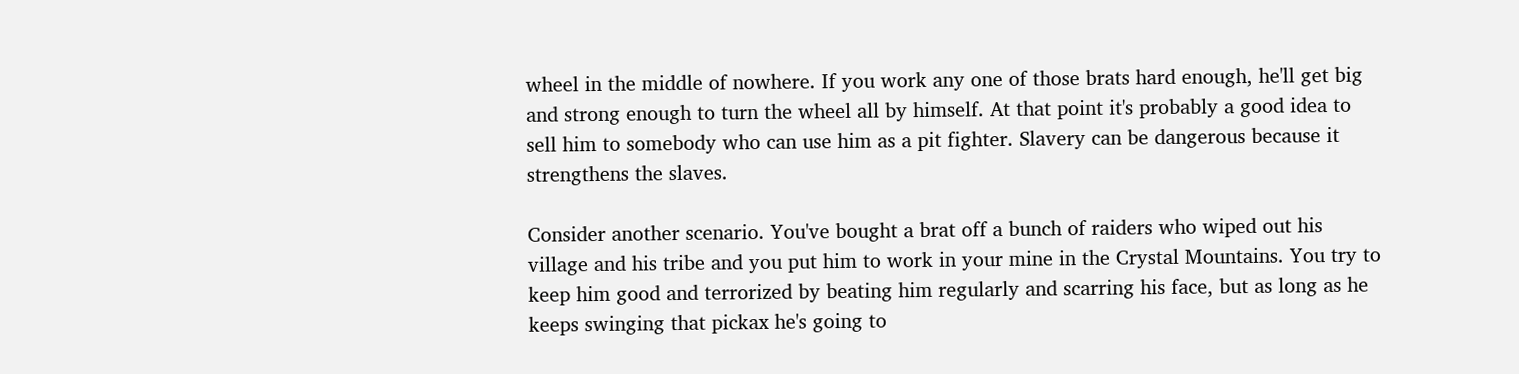wheel in the middle of nowhere. If you work any one of those brats hard enough, he'll get big and strong enough to turn the wheel all by himself. At that point it's probably a good idea to sell him to somebody who can use him as a pit fighter. Slavery can be dangerous because it strengthens the slaves.

Consider another scenario. You've bought a brat off a bunch of raiders who wiped out his village and his tribe and you put him to work in your mine in the Crystal Mountains. You try to keep him good and terrorized by beating him regularly and scarring his face, but as long as he keeps swinging that pickax he's going to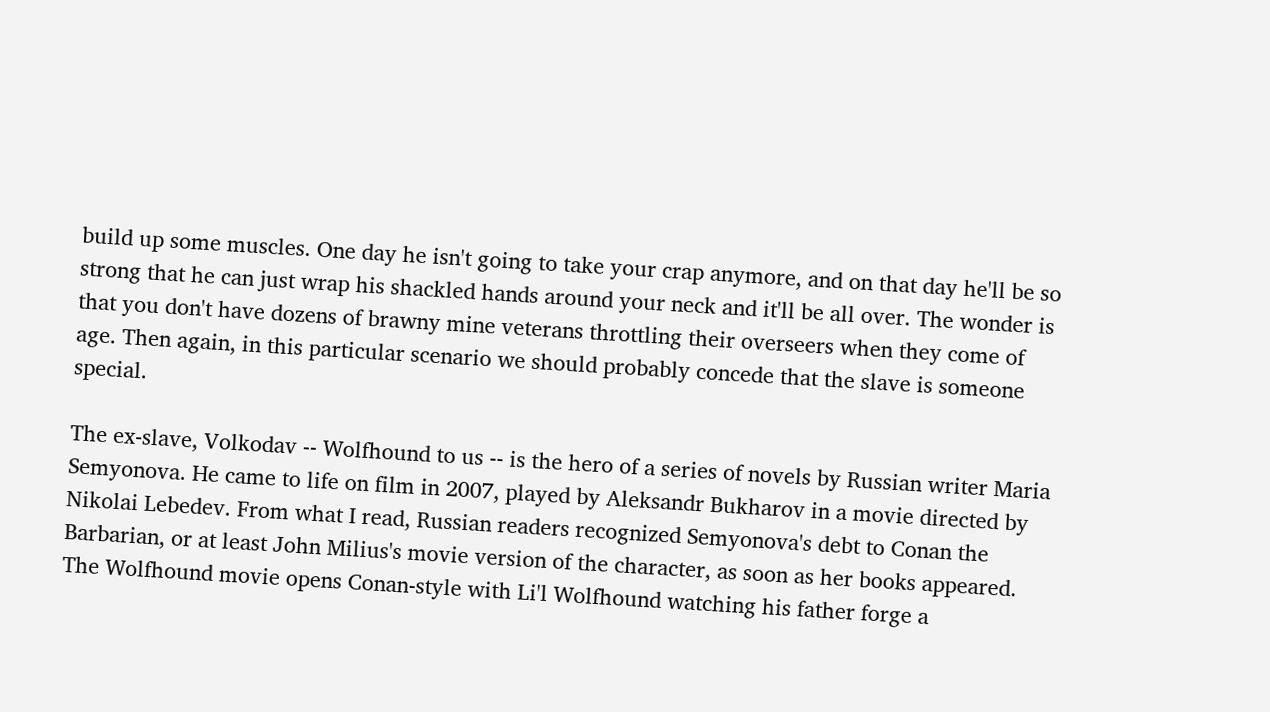build up some muscles. One day he isn't going to take your crap anymore, and on that day he'll be so strong that he can just wrap his shackled hands around your neck and it'll be all over. The wonder is that you don't have dozens of brawny mine veterans throttling their overseers when they come of age. Then again, in this particular scenario we should probably concede that the slave is someone special.

The ex-slave, Volkodav -- Wolfhound to us -- is the hero of a series of novels by Russian writer Maria Semyonova. He came to life on film in 2007, played by Aleksandr Bukharov in a movie directed by Nikolai Lebedev. From what I read, Russian readers recognized Semyonova's debt to Conan the Barbarian, or at least John Milius's movie version of the character, as soon as her books appeared. The Wolfhound movie opens Conan-style with Li'l Wolfhound watching his father forge a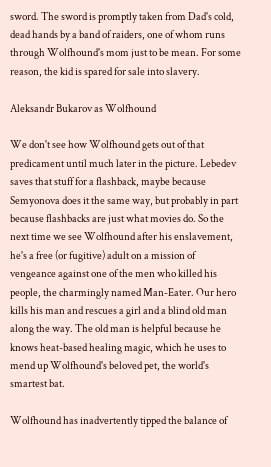sword. The sword is promptly taken from Dad's cold, dead hands by a band of raiders, one of whom runs through Wolfhound's mom just to be mean. For some reason, the kid is spared for sale into slavery.

Aleksandr Bukarov as Wolfhound

We don't see how Wolfhound gets out of that predicament until much later in the picture. Lebedev saves that stuff for a flashback, maybe because Semyonova does it the same way, but probably in part because flashbacks are just what movies do. So the next time we see Wolfhound after his enslavement, he's a free (or fugitive) adult on a mission of vengeance against one of the men who killed his people, the charmingly named Man-Eater. Our hero kills his man and rescues a girl and a blind old man along the way. The old man is helpful because he knows heat-based healing magic, which he uses to mend up Wolfhound's beloved pet, the world's smartest bat.

Wolfhound has inadvertently tipped the balance of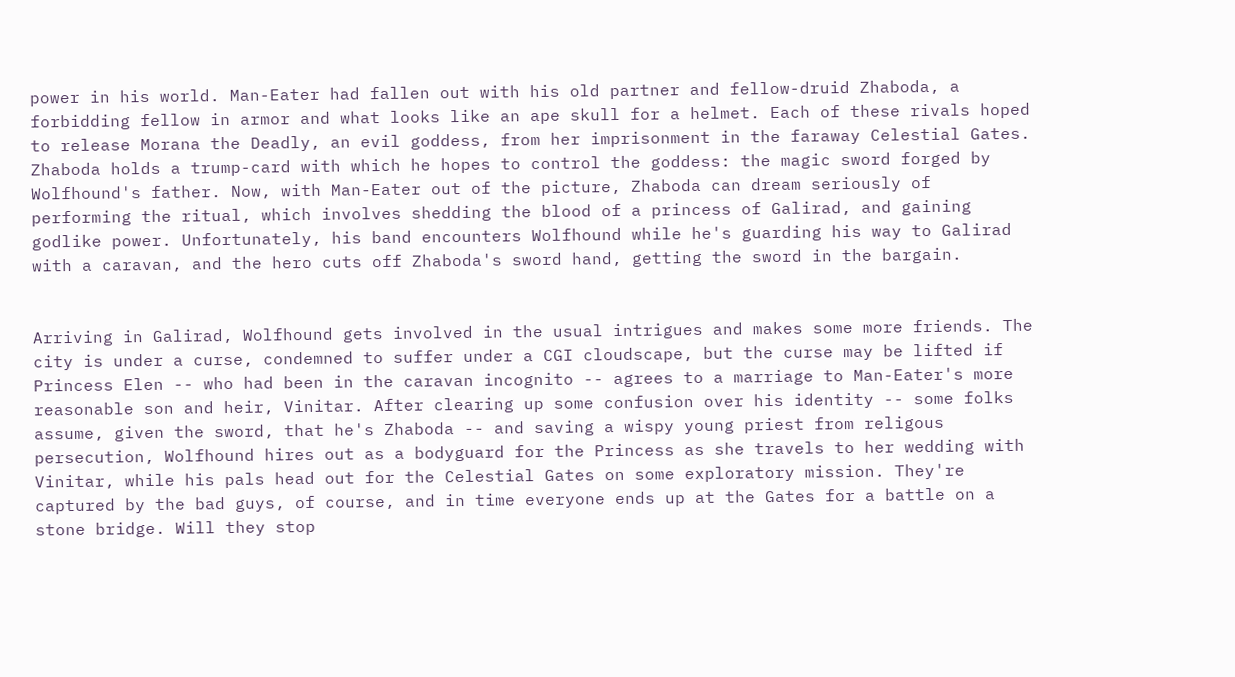power in his world. Man-Eater had fallen out with his old partner and fellow-druid Zhaboda, a forbidding fellow in armor and what looks like an ape skull for a helmet. Each of these rivals hoped to release Morana the Deadly, an evil goddess, from her imprisonment in the faraway Celestial Gates. Zhaboda holds a trump-card with which he hopes to control the goddess: the magic sword forged by Wolfhound's father. Now, with Man-Eater out of the picture, Zhaboda can dream seriously of performing the ritual, which involves shedding the blood of a princess of Galirad, and gaining godlike power. Unfortunately, his band encounters Wolfhound while he's guarding his way to Galirad with a caravan, and the hero cuts off Zhaboda's sword hand, getting the sword in the bargain.


Arriving in Galirad, Wolfhound gets involved in the usual intrigues and makes some more friends. The city is under a curse, condemned to suffer under a CGI cloudscape, but the curse may be lifted if Princess Elen -- who had been in the caravan incognito -- agrees to a marriage to Man-Eater's more reasonable son and heir, Vinitar. After clearing up some confusion over his identity -- some folks assume, given the sword, that he's Zhaboda -- and saving a wispy young priest from religous persecution, Wolfhound hires out as a bodyguard for the Princess as she travels to her wedding with Vinitar, while his pals head out for the Celestial Gates on some exploratory mission. They're captured by the bad guys, of course, and in time everyone ends up at the Gates for a battle on a stone bridge. Will they stop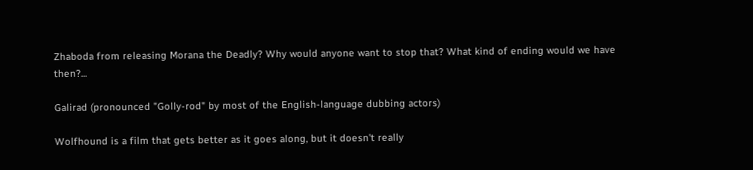Zhaboda from releasing Morana the Deadly? Why would anyone want to stop that? What kind of ending would we have then?...

Galirad (pronounced "Golly-rod" by most of the English-language dubbing actors)

Wolfhound is a film that gets better as it goes along, but it doesn't really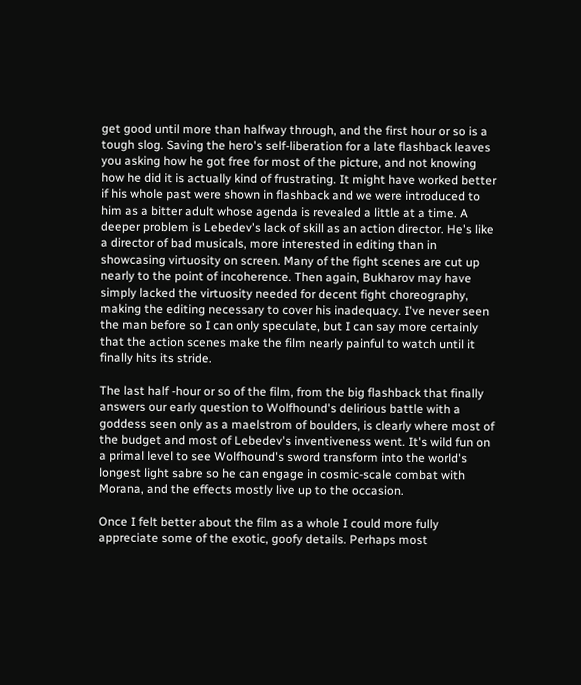get good until more than halfway through, and the first hour or so is a tough slog. Saving the hero's self-liberation for a late flashback leaves you asking how he got free for most of the picture, and not knowing how he did it is actually kind of frustrating. It might have worked better if his whole past were shown in flashback and we were introduced to him as a bitter adult whose agenda is revealed a little at a time. A deeper problem is Lebedev's lack of skill as an action director. He's like a director of bad musicals, more interested in editing than in showcasing virtuosity on screen. Many of the fight scenes are cut up nearly to the point of incoherence. Then again, Bukharov may have simply lacked the virtuosity needed for decent fight choreography, making the editing necessary to cover his inadequacy. I've never seen the man before so I can only speculate, but I can say more certainly that the action scenes make the film nearly painful to watch until it finally hits its stride.

The last half -hour or so of the film, from the big flashback that finally answers our early question to Wolfhound's delirious battle with a goddess seen only as a maelstrom of boulders, is clearly where most of the budget and most of Lebedev's inventiveness went. It's wild fun on a primal level to see Wolfhound's sword transform into the world's longest light sabre so he can engage in cosmic-scale combat with Morana, and the effects mostly live up to the occasion.

Once I felt better about the film as a whole I could more fully appreciate some of the exotic, goofy details. Perhaps most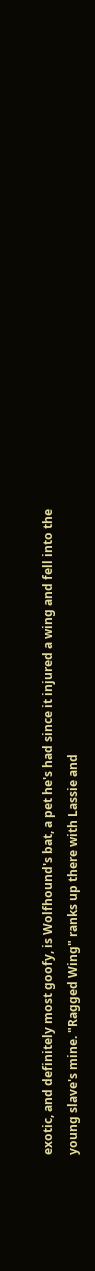exotic, and definitely most goofy, is Wolfhound's bat, a pet he's had since it injured a wing and fell into the young slave's mine. "Ragged Wing" ranks up there with Lassie and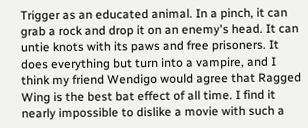Trigger as an educated animal. In a pinch, it can grab a rock and drop it on an enemy's head. It can untie knots with its paws and free prisoners. It does everything but turn into a vampire, and I think my friend Wendigo would agree that Ragged Wing is the best bat effect of all time. I find it nearly impossible to dislike a movie with such a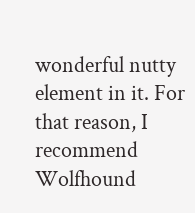wonderful nutty element in it. For that reason, I recommend Wolfhound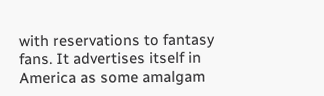with reservations to fantasy fans. It advertises itself in America as some amalgam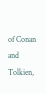of Conan and Tolkien,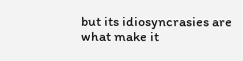but its idiosyncrasies are what make it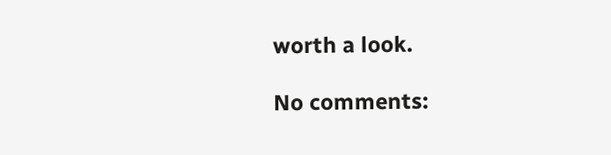worth a look.

No comments: